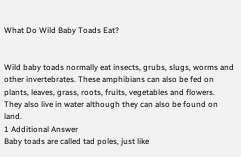What Do Wild Baby Toads Eat?


Wild baby toads normally eat insects, grubs, slugs, worms and other invertebrates. These amphibians can also be fed on plants, leaves, grass, roots, fruits, vegetables and flowers. They also live in water although they can also be found on land.
1 Additional Answer
Baby toads are called tad poles, just like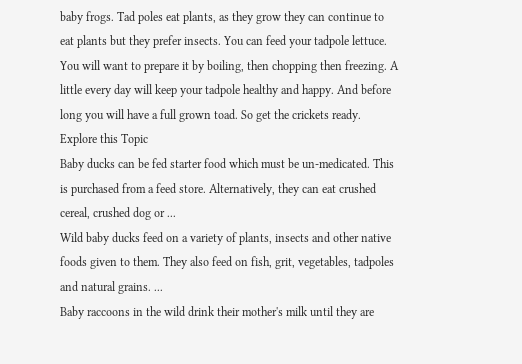baby frogs. Tad poles eat plants, as they grow they can continue to eat plants but they prefer insects. You can feed your tadpole lettuce. You will want to prepare it by boiling, then chopping then freezing. A little every day will keep your tadpole healthy and happy. And before long you will have a full grown toad. So get the crickets ready.
Explore this Topic
Baby ducks can be fed starter food which must be un-medicated. This is purchased from a feed store. Alternatively, they can eat crushed cereal, crushed dog or ...
Wild baby ducks feed on a variety of plants, insects and other native foods given to them. They also feed on fish, grit, vegetables, tadpoles and natural grains. ...
Baby raccoons in the wild drink their mother's milk until they are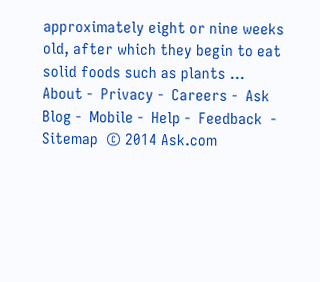approximately eight or nine weeks old, after which they begin to eat solid foods such as plants ...
About -  Privacy -  Careers -  Ask Blog -  Mobile -  Help -  Feedback  -  Sitemap  © 2014 Ask.com